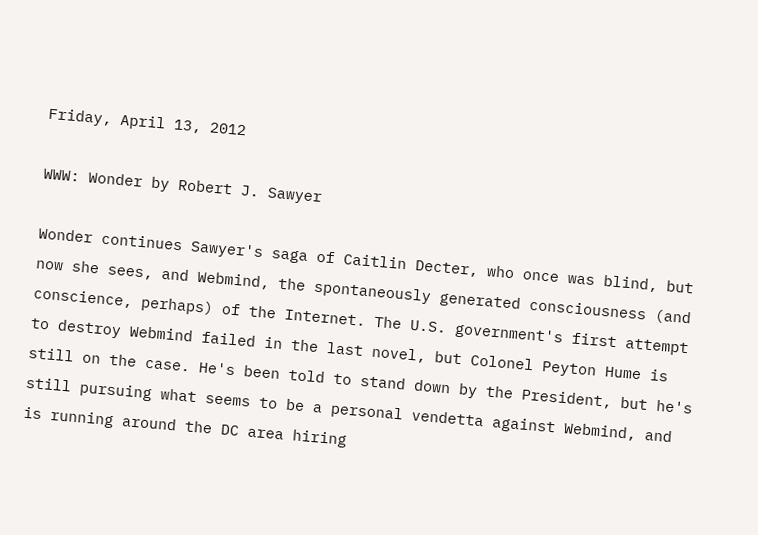Friday, April 13, 2012

WWW: Wonder by Robert J. Sawyer

Wonder continues Sawyer's saga of Caitlin Decter, who once was blind, but now she sees, and Webmind, the spontaneously generated consciousness (and conscience, perhaps) of the Internet. The U.S. government's first attempt to destroy Webmind failed in the last novel, but Colonel Peyton Hume is still on the case. He's been told to stand down by the President, but he's still pursuing what seems to be a personal vendetta against Webmind, and is running around the DC area hiring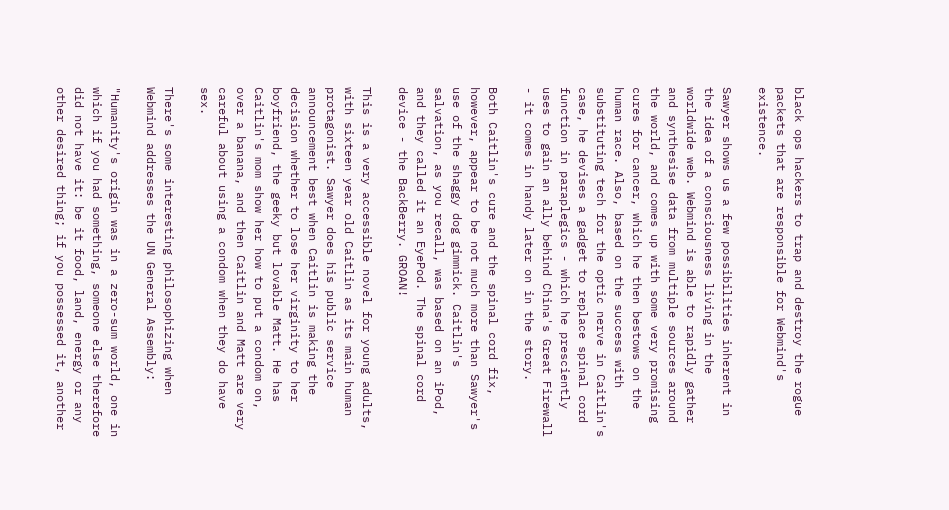black ops hackers to trap and destroy the rogue packets that are responsible for Webmind's existence.

Sawyer shows us a few possibilities inherent in the idea of a consciousness living in the worldwide web. Webmind is able to rapidly gather and synthesise data from multiple sources around the world, and comes up with some very promising cures for cancer, which he then bestows on the human race. Also, based on the success with substituting tech for the optic nerve in Caitlin's case, he devises a gadget to replace spinal cord function in paraplegics - which he presciently uses to gain an ally behind China's Great Firewall - it comes in handy later on in the story.

Both Caitlin's cure and the spinal cord fix, however, appear to be not much more than Sawyer's use of the shaggy dog gimmick. Caitlin's salvation, as you recall, was based on an iPod, and they called it an EyePod. The spinal cord device - the BackBerry. GROAN!

This is a very accessible novel for young adults, with sixteen year old Caitlin as its main human protagonist. Sawyer does his public service announcement best when Caitlin is making the decision whether to lose her virginity to her boyfriend, the geeky but lovable Matt. He has Caitlin's mom show her how to put a condom on, over a banana, and then Caitlin and Matt are very careful about using a condom when they do have sex.

There's some interesting philosophizing when Webmind addresses the UN General Assembly:

"Humanity's origin was in a zero-sum world, one in which if you had something, someone else therefore did not have it: be it food, land, energy or any other desired thing; if you possessed it, another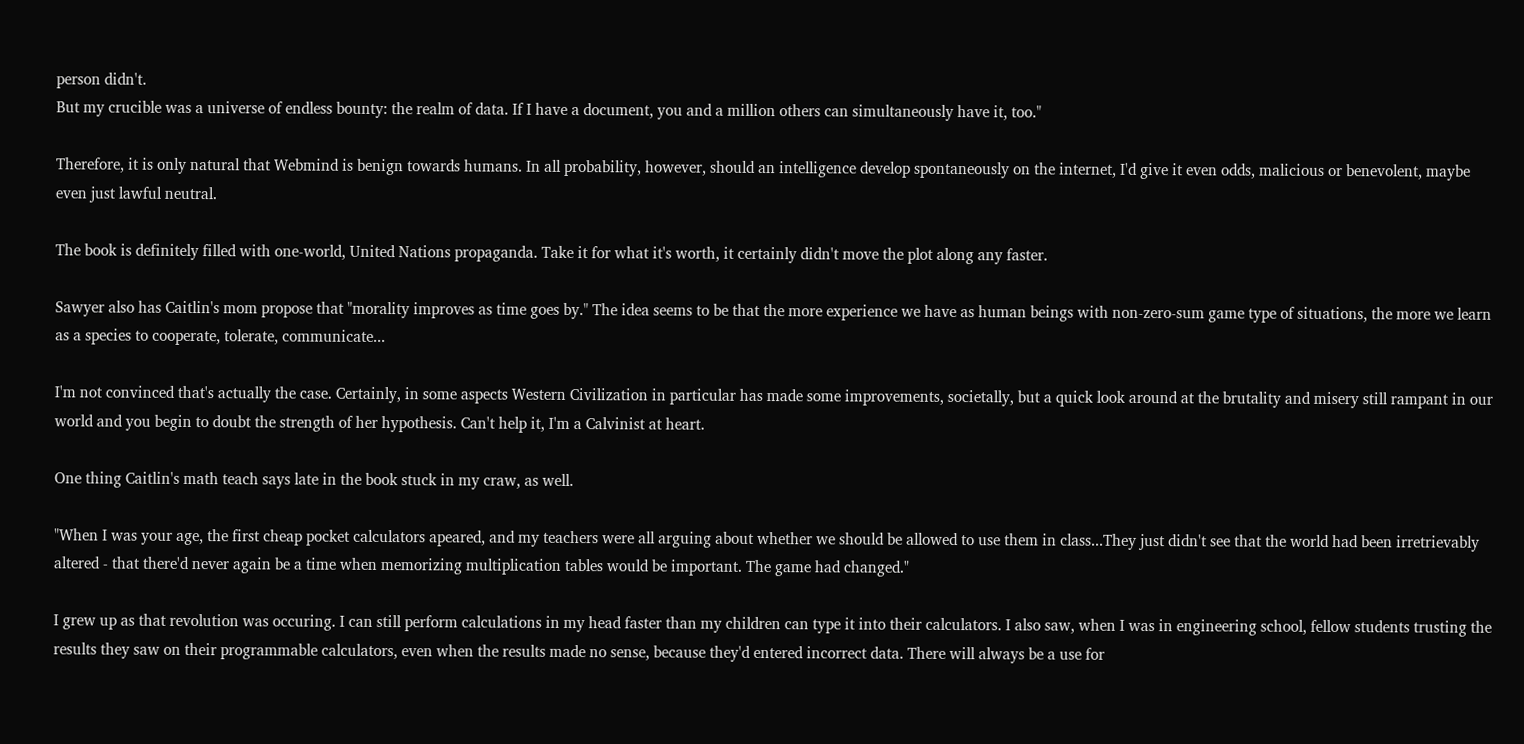person didn't.
But my crucible was a universe of endless bounty: the realm of data. If I have a document, you and a million others can simultaneously have it, too."

Therefore, it is only natural that Webmind is benign towards humans. In all probability, however, should an intelligence develop spontaneously on the internet, I'd give it even odds, malicious or benevolent, maybe even just lawful neutral.

The book is definitely filled with one-world, United Nations propaganda. Take it for what it's worth, it certainly didn't move the plot along any faster.

Sawyer also has Caitlin's mom propose that "morality improves as time goes by." The idea seems to be that the more experience we have as human beings with non-zero-sum game type of situations, the more we learn as a species to cooperate, tolerate, communicate...

I'm not convinced that's actually the case. Certainly, in some aspects Western Civilization in particular has made some improvements, societally, but a quick look around at the brutality and misery still rampant in our world and you begin to doubt the strength of her hypothesis. Can't help it, I'm a Calvinist at heart.

One thing Caitlin's math teach says late in the book stuck in my craw, as well.

"When I was your age, the first cheap pocket calculators apeared, and my teachers were all arguing about whether we should be allowed to use them in class...They just didn't see that the world had been irretrievably altered - that there'd never again be a time when memorizing multiplication tables would be important. The game had changed."

I grew up as that revolution was occuring. I can still perform calculations in my head faster than my children can type it into their calculators. I also saw, when I was in engineering school, fellow students trusting the results they saw on their programmable calculators, even when the results made no sense, because they'd entered incorrect data. There will always be a use for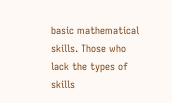basic mathematical skills. Those who lack the types of skills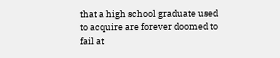that a high school graduate used to acquire are forever doomed to fail at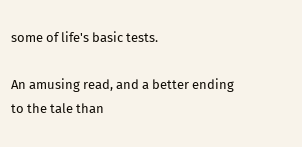some of life's basic tests.

An amusing read, and a better ending to the tale than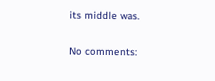its middle was.

No comments: